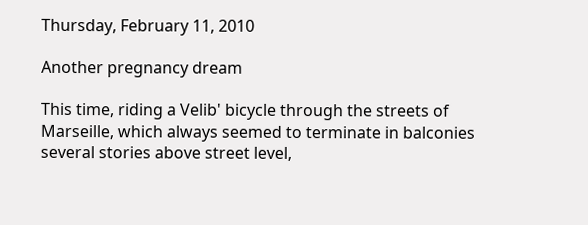Thursday, February 11, 2010

Another pregnancy dream

This time, riding a Velib' bicycle through the streets of Marseille, which always seemed to terminate in balconies several stories above street level,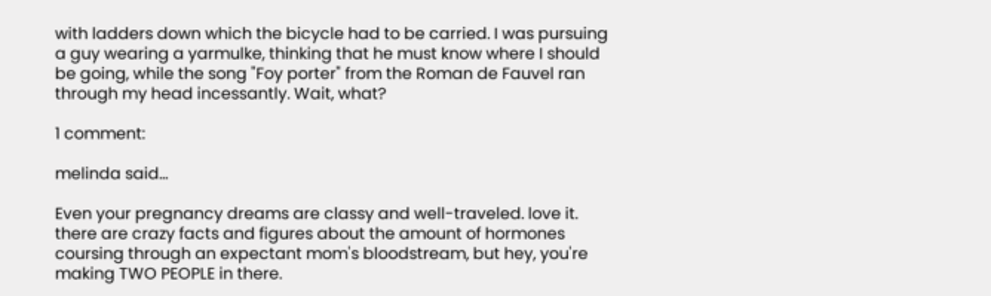with ladders down which the bicycle had to be carried. I was pursuing a guy wearing a yarmulke, thinking that he must know where I should be going, while the song "Foy porter" from the Roman de Fauvel ran through my head incessantly. Wait, what?

1 comment:

melinda said...

Even your pregnancy dreams are classy and well-traveled. love it. there are crazy facts and figures about the amount of hormones coursing through an expectant mom's bloodstream, but hey, you're making TWO PEOPLE in there.